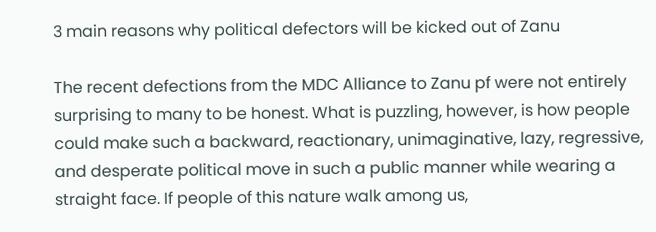3 main reasons why political defectors will be kicked out of Zanu

The recent defections from the MDC Alliance to Zanu pf were not entirely surprising to many to be honest. What is puzzling, however, is how people could make such a backward, reactionary, unimaginative, lazy, regressive, and desperate political move in such a public manner while wearing a straight face. If people of this nature walk among us,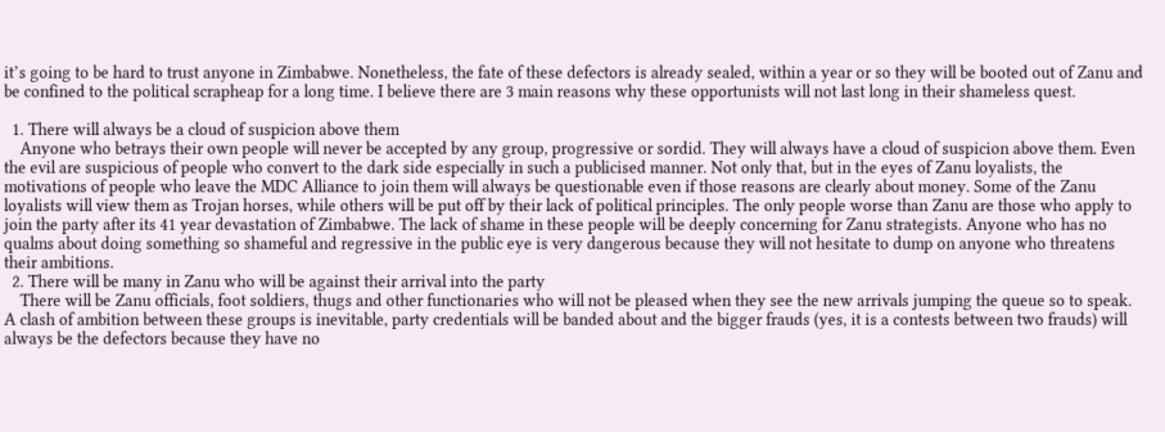it’s going to be hard to trust anyone in Zimbabwe. Nonetheless, the fate of these defectors is already sealed, within a year or so they will be booted out of Zanu and be confined to the political scrapheap for a long time. I believe there are 3 main reasons why these opportunists will not last long in their shameless quest.

  1. There will always be a cloud of suspicion above them
    Anyone who betrays their own people will never be accepted by any group, progressive or sordid. They will always have a cloud of suspicion above them. Even the evil are suspicious of people who convert to the dark side especially in such a publicised manner. Not only that, but in the eyes of Zanu loyalists, the motivations of people who leave the MDC Alliance to join them will always be questionable even if those reasons are clearly about money. Some of the Zanu loyalists will view them as Trojan horses, while others will be put off by their lack of political principles. The only people worse than Zanu are those who apply to join the party after its 41 year devastation of Zimbabwe. The lack of shame in these people will be deeply concerning for Zanu strategists. Anyone who has no qualms about doing something so shameful and regressive in the public eye is very dangerous because they will not hesitate to dump on anyone who threatens their ambitions.
  2. There will be many in Zanu who will be against their arrival into the party
    There will be Zanu officials, foot soldiers, thugs and other functionaries who will not be pleased when they see the new arrivals jumping the queue so to speak. A clash of ambition between these groups is inevitable, party credentials will be banded about and the bigger frauds (yes, it is a contests between two frauds) will always be the defectors because they have no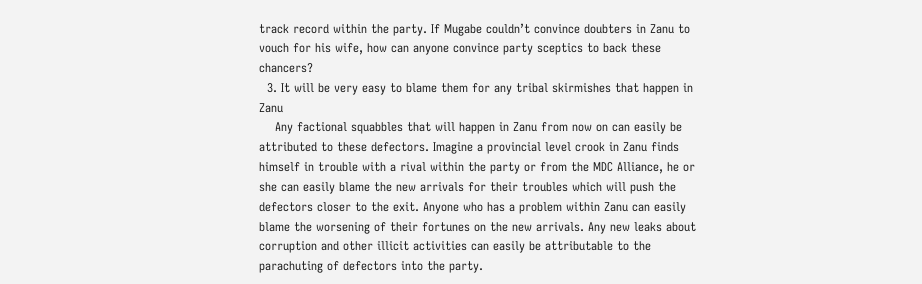track record within the party. If Mugabe couldn’t convince doubters in Zanu to vouch for his wife, how can anyone convince party sceptics to back these chancers?
  3. It will be very easy to blame them for any tribal skirmishes that happen in Zanu
    Any factional squabbles that will happen in Zanu from now on can easily be attributed to these defectors. Imagine a provincial level crook in Zanu finds himself in trouble with a rival within the party or from the MDC Alliance, he or she can easily blame the new arrivals for their troubles which will push the defectors closer to the exit. Anyone who has a problem within Zanu can easily blame the worsening of their fortunes on the new arrivals. Any new leaks about corruption and other illicit activities can easily be attributable to the parachuting of defectors into the party.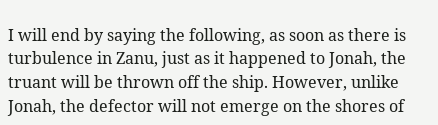I will end by saying the following, as soon as there is turbulence in Zanu, just as it happened to Jonah, the truant will be thrown off the ship. However, unlike Jonah, the defector will not emerge on the shores of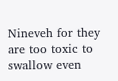Nineveh for they are too toxic to swallow even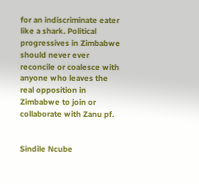for an indiscriminate eater like a shark. Political progressives in Zimbabwe should never ever reconcile or coalesce with anyone who leaves the real opposition in Zimbabwe to join or collaborate with Zanu pf.


Sindile Ncube